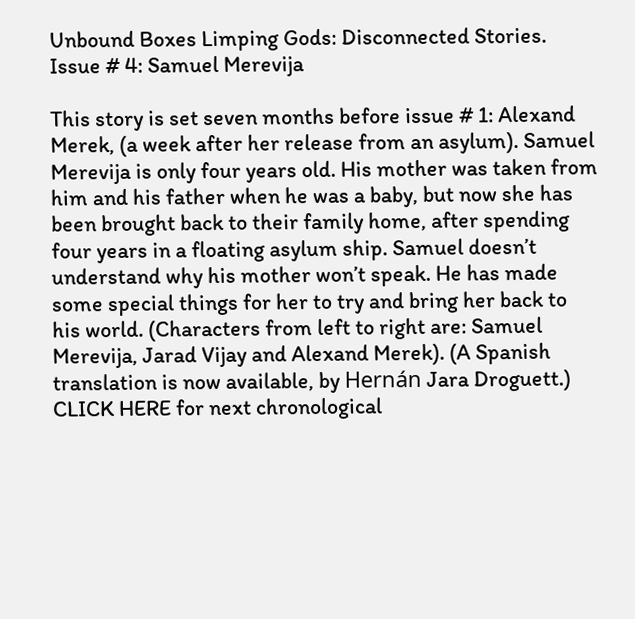Unbound Boxes Limping Gods: Disconnected Stories. Issue # 4: Samuel Merevija

This story is set seven months before issue # 1: Alexand Merek, (a week after her release from an asylum). Samuel Merevija is only four years old. His mother was taken from him and his father when he was a baby, but now she has been brought back to their family home, after spending four years in a floating asylum ship. Samuel doesn’t understand why his mother won’t speak. He has made some special things for her to try and bring her back to his world. (Characters from left to right are: Samuel Merevija, Jarad Vijay and Alexand Merek). (A Spanish translation is now available, by Hernán Jara Droguett.) CLICK HERE for next chronological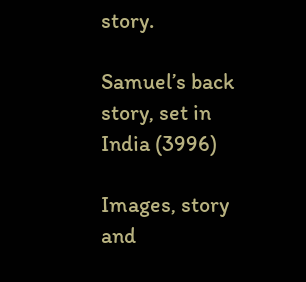story.

Samuel’s back story, set in India (3996)

Images, story and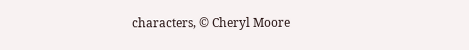characters, © Cheryl Moore